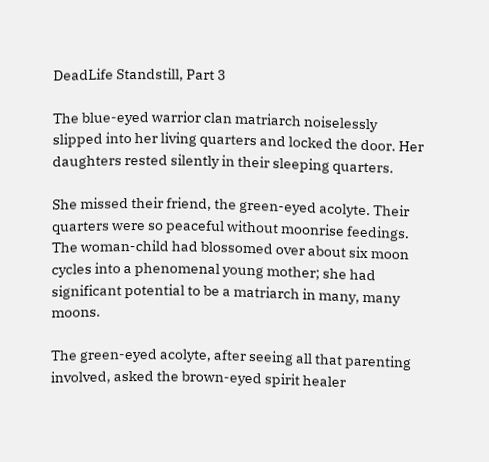DeadLife Standstill, Part 3

The blue-eyed warrior clan matriarch noiselessly slipped into her living quarters and locked the door. Her daughters rested silently in their sleeping quarters.

She missed their friend, the green-eyed acolyte. Their quarters were so peaceful without moonrise feedings. The woman-child had blossomed over about six moon cycles into a phenomenal young mother; she had significant potential to be a matriarch in many, many moons.

The green-eyed acolyte, after seeing all that parenting involved, asked the brown-eyed spirit healer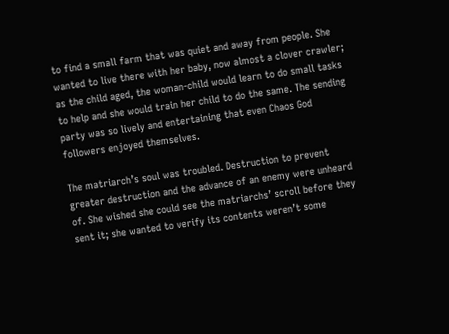to find a small farm that was quiet and away from people. She wanted to live there with her baby, now almost a clover crawler; as the child aged, the woman-child would learn to do small tasks to help and she would train her child to do the same. The sending party was so lively and entertaining that even Chaos God followers enjoyed themselves.

The matriarch’s soul was troubled. Destruction to prevent greater destruction and the advance of an enemy were unheard of. She wished she could see the matriarchs’ scroll before they sent it; she wanted to verify its contents weren’t some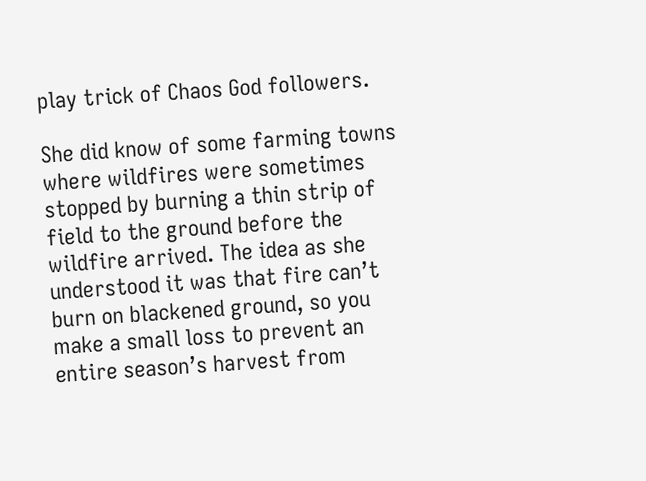play trick of Chaos God followers.

She did know of some farming towns where wildfires were sometimes stopped by burning a thin strip of field to the ground before the wildfire arrived. The idea as she understood it was that fire can’t burn on blackened ground, so you make a small loss to prevent an entire season’s harvest from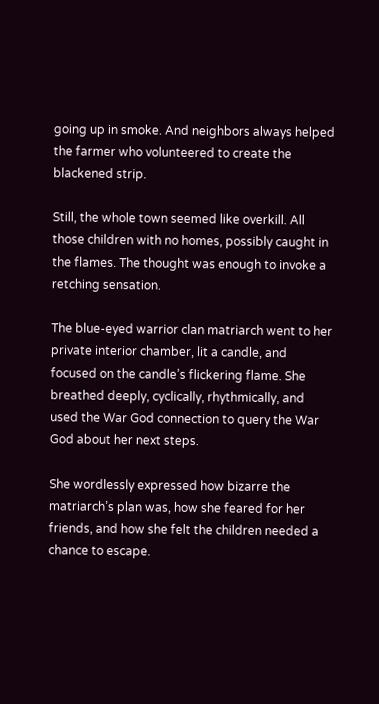going up in smoke. And neighbors always helped the farmer who volunteered to create the blackened strip.

Still, the whole town seemed like overkill. All those children with no homes, possibly caught in the flames. The thought was enough to invoke a retching sensation.

The blue-eyed warrior clan matriarch went to her private interior chamber, lit a candle, and focused on the candle’s flickering flame. She breathed deeply, cyclically, rhythmically, and used the War God connection to query the War God about her next steps.

She wordlessly expressed how bizarre the matriarch’s plan was, how she feared for her friends, and how she felt the children needed a chance to escape.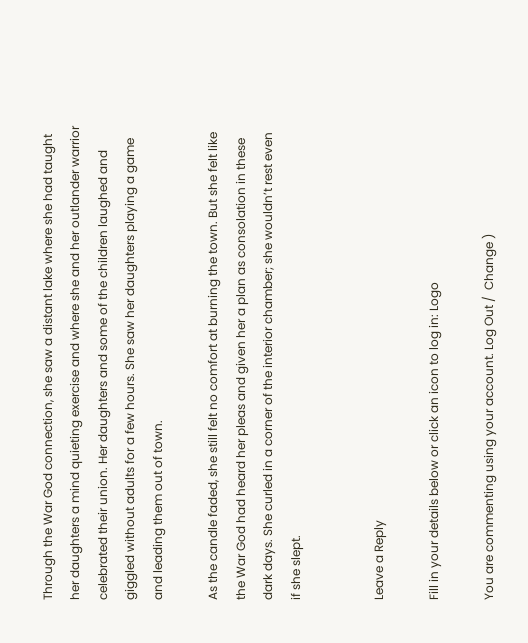Through the War God connection, she saw a distant lake where she had taught her daughters a mind quieting exercise and where she and her outlander warrior celebrated their union. Her daughters and some of the children laughed and giggled without adults for a few hours. She saw her daughters playing a game and leading them out of town.

As the candle faded, she still felt no comfort at burning the town. But she felt like the War God had heard her pleas and given her a plan as consolation in these dark days. She curled in a corner of the interior chamber; she wouldn’t rest even if she slept.


Leave a Reply

Fill in your details below or click an icon to log in: Logo

You are commenting using your account. Log Out /  Change )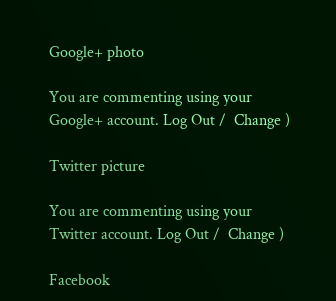Google+ photo

You are commenting using your Google+ account. Log Out /  Change )

Twitter picture

You are commenting using your Twitter account. Log Out /  Change )

Facebook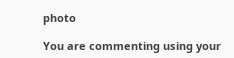photo

You are commenting using your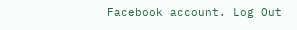Facebook account. Log Out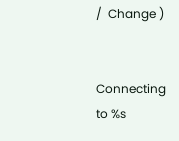/  Change )


Connecting to %s